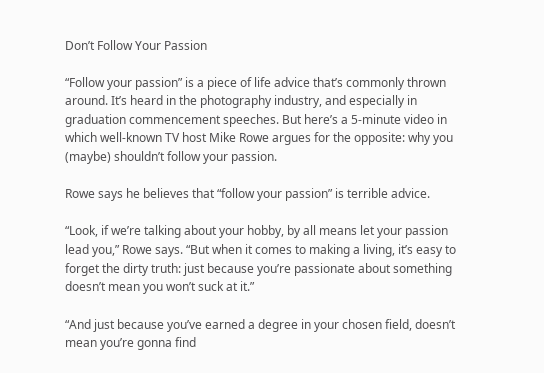Don’t Follow Your Passion

“Follow your passion” is a piece of life advice that’s commonly thrown around. It’s heard in the photography industry, and especially in graduation commencement speeches. But here’s a 5-minute video in which well-known TV host Mike Rowe argues for the opposite: why you (maybe) shouldn’t follow your passion.

Rowe says he believes that “follow your passion” is terrible advice.

“Look, if we’re talking about your hobby, by all means let your passion lead you,” Rowe says. “But when it comes to making a living, it’s easy to forget the dirty truth: just because you’re passionate about something doesn’t mean you won’t suck at it.”

“And just because you’ve earned a degree in your chosen field, doesn’t mean you’re gonna find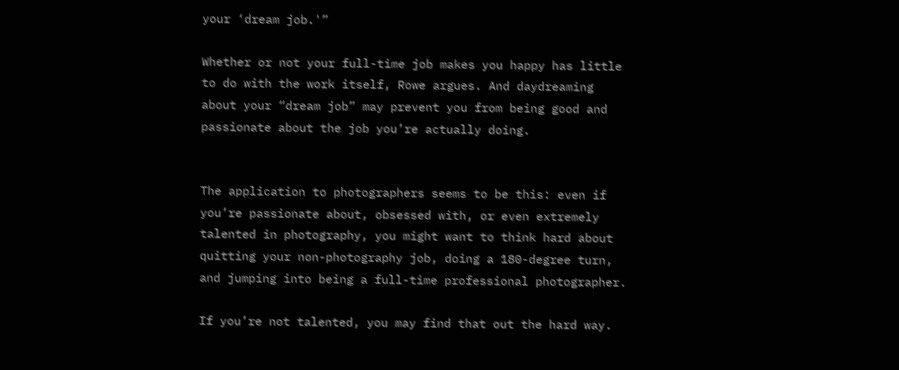your ‘dream job.'”

Whether or not your full-time job makes you happy has little to do with the work itself, Rowe argues. And daydreaming about your “dream job” may prevent you from being good and passionate about the job you’re actually doing.


The application to photographers seems to be this: even if you’re passionate about, obsessed with, or even extremely talented in photography, you might want to think hard about quitting your non-photography job, doing a 180-degree turn, and jumping into being a full-time professional photographer.

If you’re not talented, you may find that out the hard way.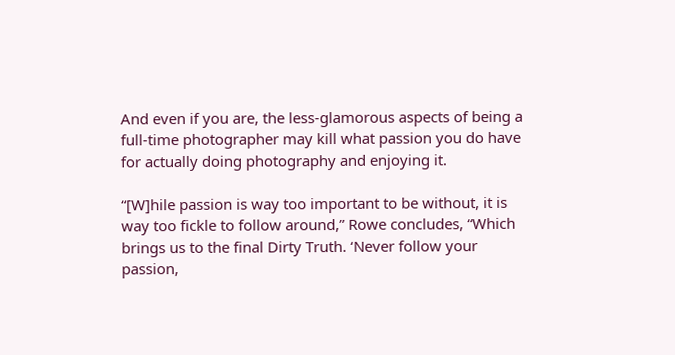And even if you are, the less-glamorous aspects of being a full-time photographer may kill what passion you do have for actually doing photography and enjoying it.

“[W]hile passion is way too important to be without, it is way too fickle to follow around,” Rowe concludes, “Which brings us to the final Dirty Truth. ‘Never follow your passion,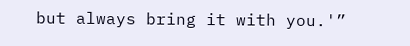but always bring it with you.'”